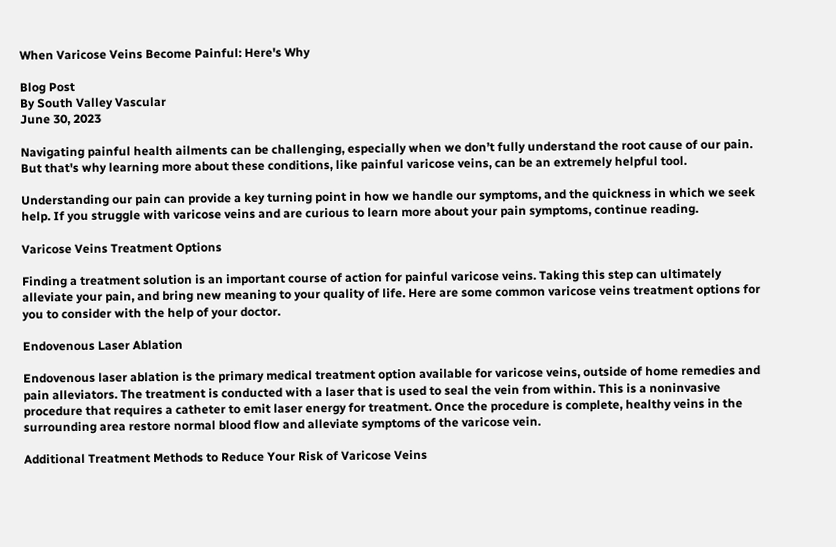When Varicose Veins Become Painful: Here's Why

Blog Post
By South Valley Vascular
June 30, 2023

Navigating painful health ailments can be challenging, especially when we don’t fully understand the root cause of our pain. But that's why learning more about these conditions, like painful varicose veins, can be an extremely helpful tool.

Understanding our pain can provide a key turning point in how we handle our symptoms, and the quickness in which we seek help. If you struggle with varicose veins and are curious to learn more about your pain symptoms, continue reading.

Varicose Veins Treatment Options

Finding a treatment solution is an important course of action for painful varicose veins. Taking this step can ultimately alleviate your pain, and bring new meaning to your quality of life. Here are some common varicose veins treatment options for you to consider with the help of your doctor.

Endovenous Laser Ablation

Endovenous laser ablation is the primary medical treatment option available for varicose veins, outside of home remedies and pain alleviators. The treatment is conducted with a laser that is used to seal the vein from within. This is a noninvasive procedure that requires a catheter to emit laser energy for treatment. Once the procedure is complete, healthy veins in the surrounding area restore normal blood flow and alleviate symptoms of the varicose vein.

Additional Treatment Methods to Reduce Your Risk of Varicose Veins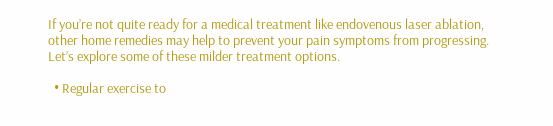If you’re not quite ready for a medical treatment like endovenous laser ablation, other home remedies may help to prevent your pain symptoms from progressing. Let’s explore some of these milder treatment options.

  • Regular exercise to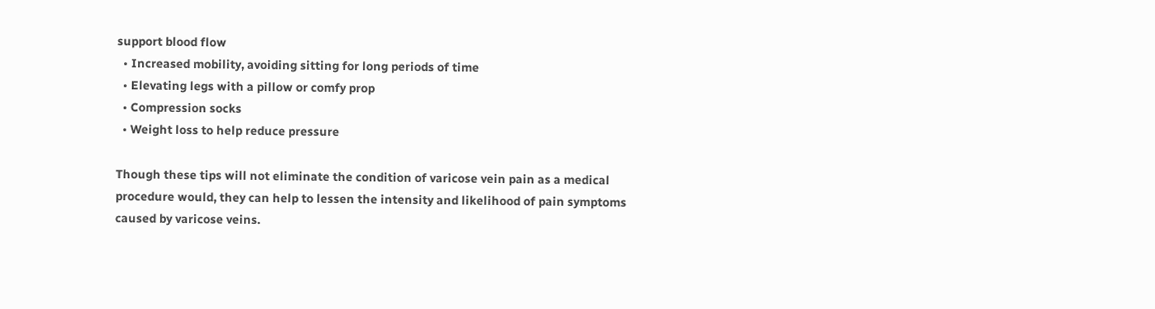support blood flow
  • Increased mobility, avoiding sitting for long periods of time
  • Elevating legs with a pillow or comfy prop
  • Compression socks
  • Weight loss to help reduce pressure

Though these tips will not eliminate the condition of varicose vein pain as a medical procedure would, they can help to lessen the intensity and likelihood of pain symptoms caused by varicose veins.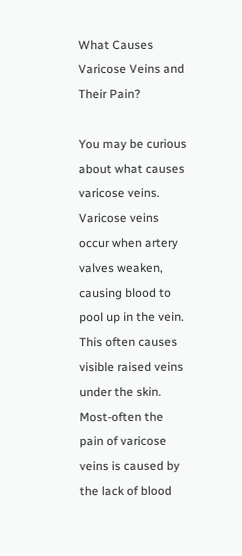What Causes Varicose Veins and Their Pain?

You may be curious about what causes varicose veins. Varicose veins occur when artery valves weaken, causing blood to pool up in the vein. This often causes visible raised veins under the skin. Most-often the pain of varicose veins is caused by the lack of blood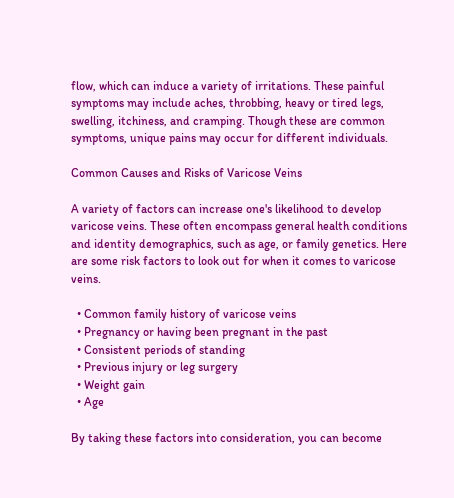flow, which can induce a variety of irritations. These painful symptoms may include aches, throbbing, heavy or tired legs, swelling, itchiness, and cramping. Though these are common symptoms, unique pains may occur for different individuals.

Common Causes and Risks of Varicose Veins

A variety of factors can increase one's likelihood to develop varicose veins. These often encompass general health conditions and identity demographics, such as age, or family genetics. Here are some risk factors to look out for when it comes to varicose veins.

  • Common family history of varicose veins
  • Pregnancy or having been pregnant in the past
  • Consistent periods of standing
  • Previous injury or leg surgery
  • Weight gain
  • Age

By taking these factors into consideration, you can become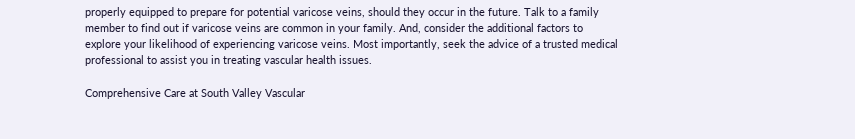properly equipped to prepare for potential varicose veins, should they occur in the future. Talk to a family member to find out if varicose veins are common in your family. And, consider the additional factors to explore your likelihood of experiencing varicose veins. Most importantly, seek the advice of a trusted medical professional to assist you in treating vascular health issues.

Comprehensive Care at South Valley Vascular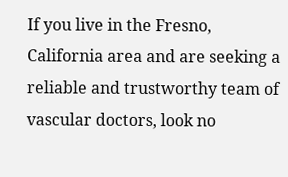If you live in the Fresno, California area and are seeking a reliable and trustworthy team of vascular doctors, look no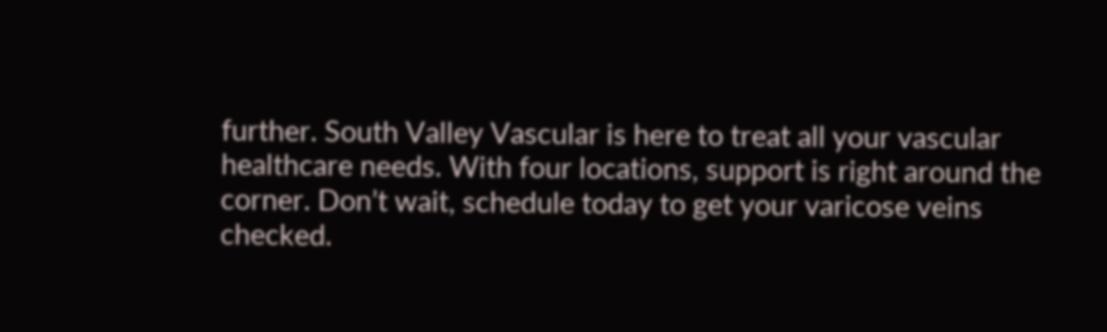further. South Valley Vascular is here to treat all your vascular healthcare needs. With four locations, support is right around the corner. Don’t wait, schedule today to get your varicose veins checked.